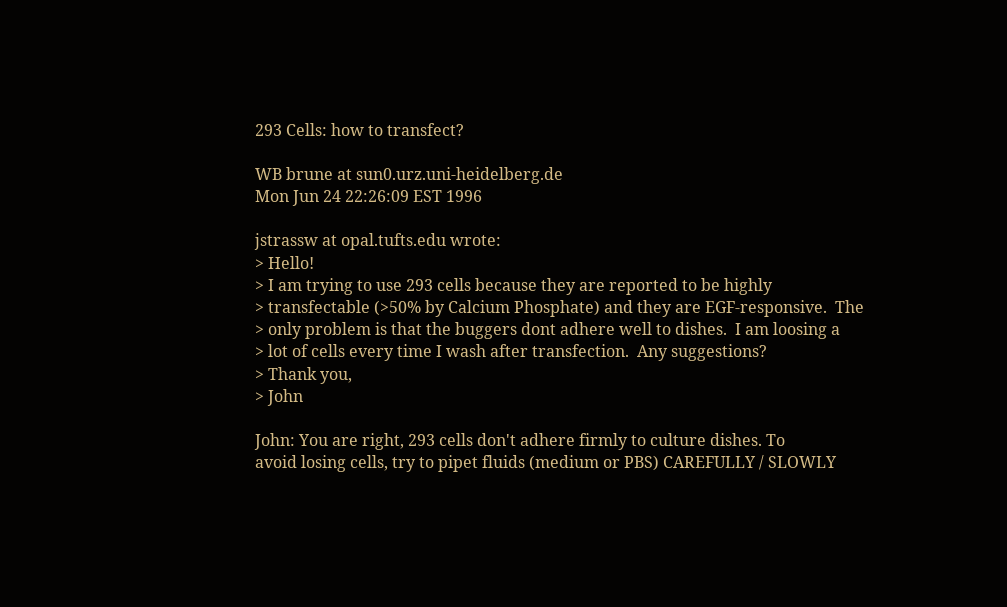293 Cells: how to transfect?

WB brune at sun0.urz.uni-heidelberg.de
Mon Jun 24 22:26:09 EST 1996

jstrassw at opal.tufts.edu wrote:
> Hello!
> I am trying to use 293 cells because they are reported to be highly
> transfectable (>50% by Calcium Phosphate) and they are EGF-responsive.  The
> only problem is that the buggers dont adhere well to dishes.  I am loosing a
> lot of cells every time I wash after transfection.  Any suggestions?
> Thank you,
> John

John: You are right, 293 cells don't adhere firmly to culture dishes. To
avoid losing cells, try to pipet fluids (medium or PBS) CAREFULLY / SLOWLY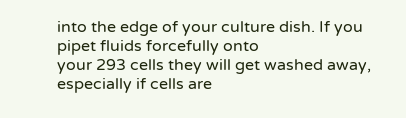into the edge of your culture dish. If you pipet fluids forcefully onto
your 293 cells they will get washed away, especially if cells are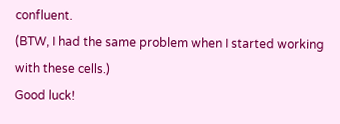confluent.
(BTW, I had the same problem when I started working with these cells.)
Good luck!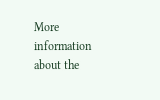More information about the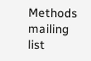Methods mailing list